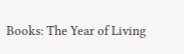Books: The Year of Living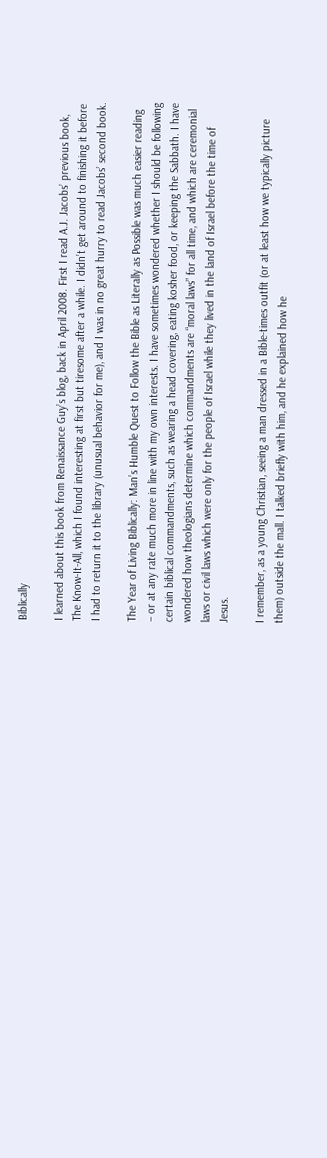Biblically

I learned about this book from Renaissance Guy’s blog, back in April 2008. First I read A.J. Jacobs’ previous book, The Know-It-All, which I found interesting at first but tiresome after a while. I didn’t get around to finishing it before I had to return it to the library (unusual behavior for me), and I was in no great hurry to read Jacobs’ second book.

The Year of Living Biblically: Man’s Humble Quest to Follow the Bible as Literally as Possible was much easier reading – or at any rate much more in line with my own interests. I have sometimes wondered whether I should be following certain biblical commandments, such as wearing a head covering, eating kosher food, or keeping the Sabbath. I have wondered how theologians determine which commandments are “moral laws” for all time, and which are ceremonial laws or civil laws which were only for the people of Israel while they lived in the land of Israel before the time of Jesus.

I remember, as a young Christian, seeing a man dressed in a Bible-times outfit (or at least how we typically picture them) outside the mall. I talked briefly with him, and he explained how he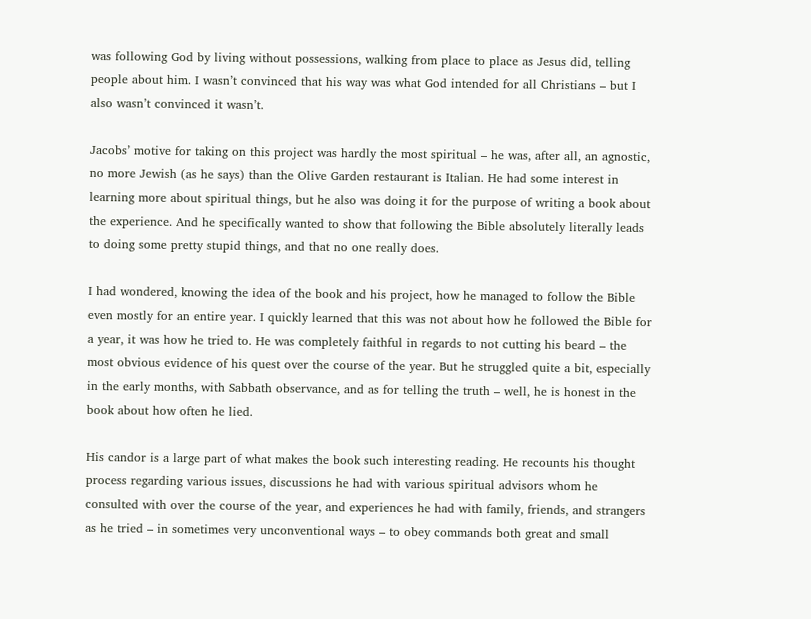was following God by living without possessions, walking from place to place as Jesus did, telling people about him. I wasn’t convinced that his way was what God intended for all Christians – but I also wasn’t convinced it wasn’t.

Jacobs’ motive for taking on this project was hardly the most spiritual – he was, after all, an agnostic, no more Jewish (as he says) than the Olive Garden restaurant is Italian. He had some interest in learning more about spiritual things, but he also was doing it for the purpose of writing a book about the experience. And he specifically wanted to show that following the Bible absolutely literally leads to doing some pretty stupid things, and that no one really does.

I had wondered, knowing the idea of the book and his project, how he managed to follow the Bible even mostly for an entire year. I quickly learned that this was not about how he followed the Bible for a year, it was how he tried to. He was completely faithful in regards to not cutting his beard – the most obvious evidence of his quest over the course of the year. But he struggled quite a bit, especially in the early months, with Sabbath observance, and as for telling the truth – well, he is honest in the book about how often he lied.

His candor is a large part of what makes the book such interesting reading. He recounts his thought process regarding various issues, discussions he had with various spiritual advisors whom he consulted with over the course of the year, and experiences he had with family, friends, and strangers as he tried – in sometimes very unconventional ways – to obey commands both great and small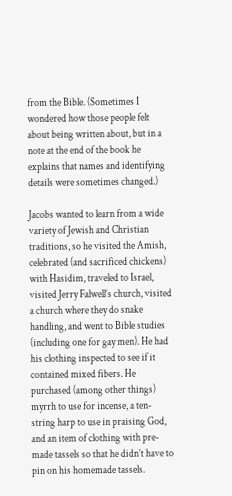from the Bible. (Sometimes I wondered how those people felt about being written about, but in a note at the end of the book he explains that names and identifying details were sometimes changed.)

Jacobs wanted to learn from a wide variety of Jewish and Christian traditions, so he visited the Amish, celebrated (and sacrificed chickens) with Hasidim, traveled to Israel, visited Jerry Falwell’s church, visited a church where they do snake handling, and went to Bible studies (including one for gay men). He had his clothing inspected to see if it contained mixed fibers. He purchased (among other things) myrrh to use for incense, a ten-string harp to use in praising God, and an item of clothing with pre-made tassels so that he didn’t have to pin on his homemade tassels.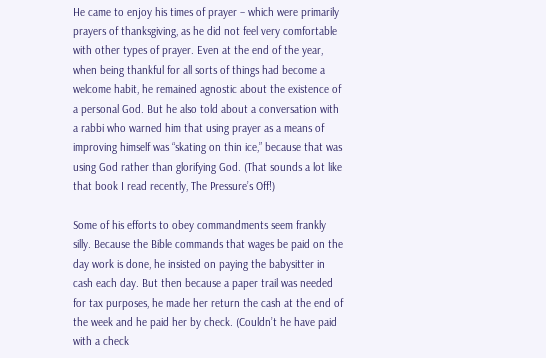He came to enjoy his times of prayer – which were primarily prayers of thanksgiving, as he did not feel very comfortable with other types of prayer. Even at the end of the year, when being thankful for all sorts of things had become a welcome habit, he remained agnostic about the existence of a personal God. But he also told about a conversation with a rabbi who warned him that using prayer as a means of improving himself was “skating on thin ice,” because that was using God rather than glorifying God. (That sounds a lot like that book I read recently, The Pressure’s Off!)

Some of his efforts to obey commandments seem frankly silly. Because the Bible commands that wages be paid on the day work is done, he insisted on paying the babysitter in cash each day. But then because a paper trail was needed for tax purposes, he made her return the cash at the end of the week and he paid her by check. (Couldn’t he have paid with a check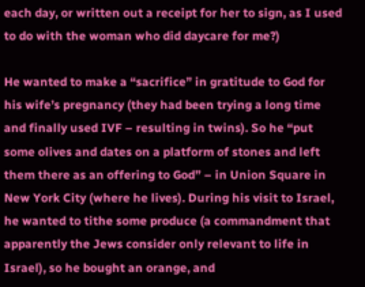each day, or written out a receipt for her to sign, as I used to do with the woman who did daycare for me?)

He wanted to make a “sacrifice” in gratitude to God for his wife’s pregnancy (they had been trying a long time and finally used IVF – resulting in twins). So he “put some olives and dates on a platform of stones and left them there as an offering to God” – in Union Square in New York City (where he lives). During his visit to Israel, he wanted to tithe some produce (a commandment that apparently the Jews consider only relevant to life in Israel), so he bought an orange, and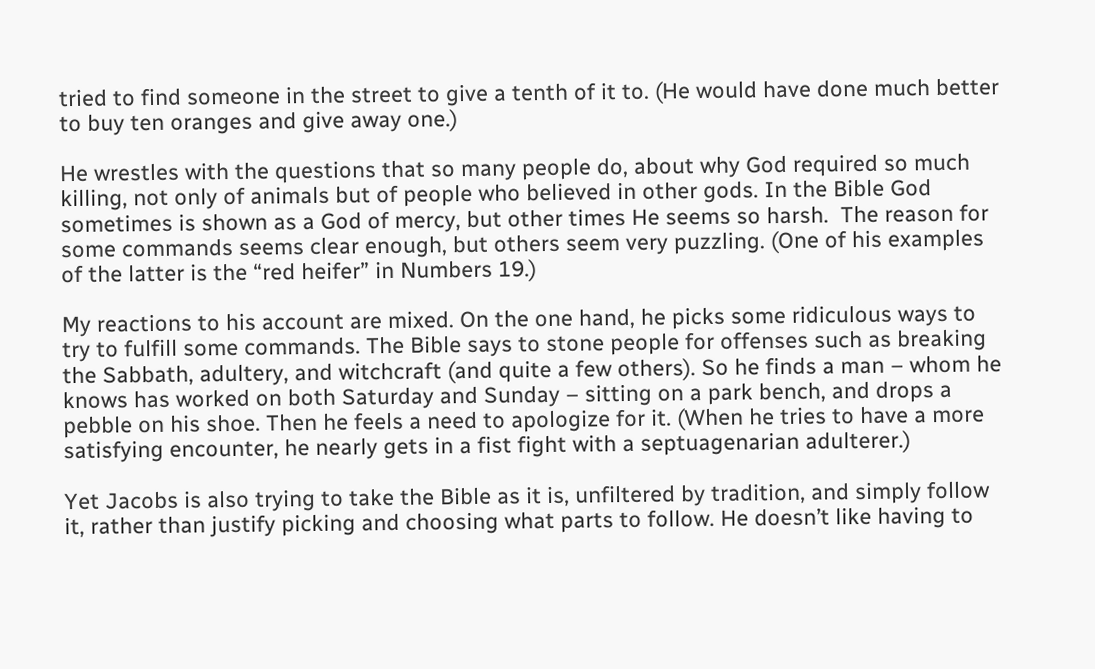tried to find someone in the street to give a tenth of it to. (He would have done much better to buy ten oranges and give away one.)

He wrestles with the questions that so many people do, about why God required so much killing, not only of animals but of people who believed in other gods. In the Bible God sometimes is shown as a God of mercy, but other times He seems so harsh.  The reason for some commands seems clear enough, but others seem very puzzling. (One of his examples of the latter is the “red heifer” in Numbers 19.)

My reactions to his account are mixed. On the one hand, he picks some ridiculous ways to try to fulfill some commands. The Bible says to stone people for offenses such as breaking the Sabbath, adultery, and witchcraft (and quite a few others). So he finds a man – whom he knows has worked on both Saturday and Sunday – sitting on a park bench, and drops a pebble on his shoe. Then he feels a need to apologize for it. (When he tries to have a more satisfying encounter, he nearly gets in a fist fight with a septuagenarian adulterer.)

Yet Jacobs is also trying to take the Bible as it is, unfiltered by tradition, and simply follow it, rather than justify picking and choosing what parts to follow. He doesn’t like having to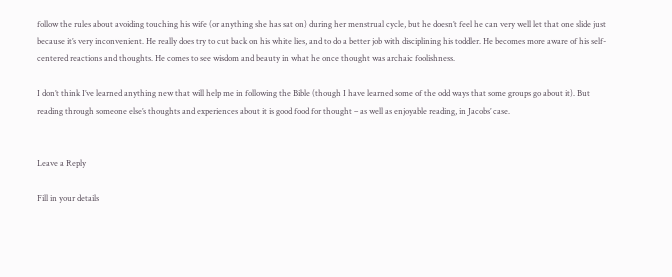follow the rules about avoiding touching his wife (or anything she has sat on) during her menstrual cycle, but he doesn’t feel he can very well let that one slide just because it’s very inconvenient. He really does try to cut back on his white lies, and to do a better job with disciplining his toddler. He becomes more aware of his self-centered reactions and thoughts. He comes to see wisdom and beauty in what he once thought was archaic foolishness.

I don’t think I’ve learned anything new that will help me in following the Bible (though I have learned some of the odd ways that some groups go about it). But reading through someone else’s thoughts and experiences about it is good food for thought – as well as enjoyable reading, in Jacobs’ case.


Leave a Reply

Fill in your details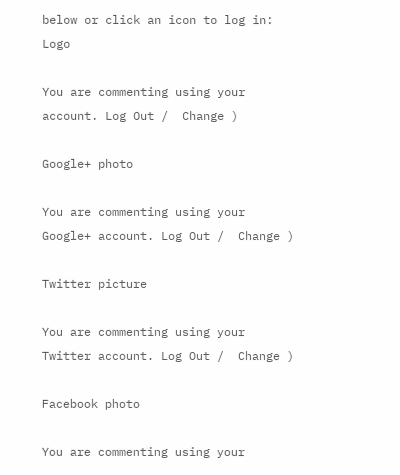below or click an icon to log in: Logo

You are commenting using your account. Log Out /  Change )

Google+ photo

You are commenting using your Google+ account. Log Out /  Change )

Twitter picture

You are commenting using your Twitter account. Log Out /  Change )

Facebook photo

You are commenting using your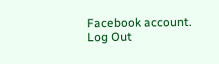Facebook account. Log Out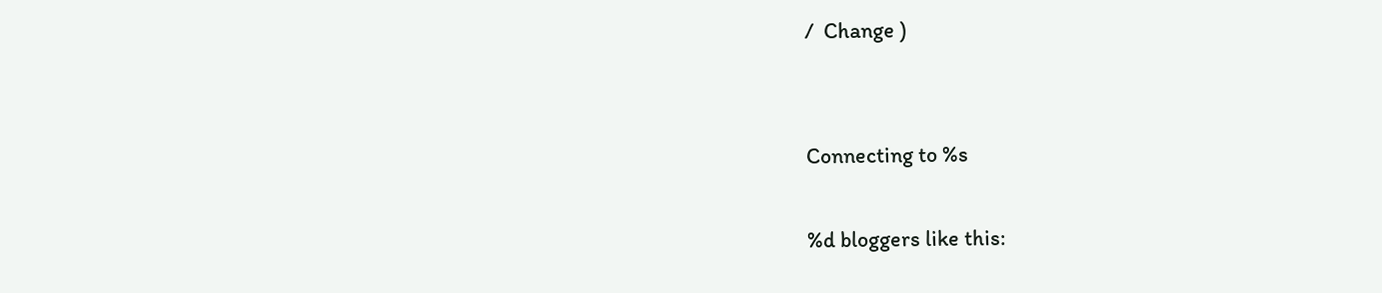/  Change )


Connecting to %s

%d bloggers like this: